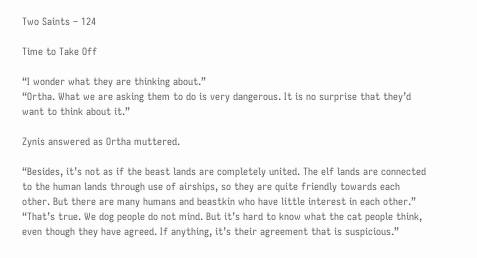Two Saints – 124

Time to Take Off

“I wonder what they are thinking about.”
“Ortha. What we are asking them to do is very dangerous. It is no surprise that they’d want to think about it.”

Zynis answered as Ortha muttered.

“Besides, it’s not as if the beast lands are completely united. The elf lands are connected to the human lands through use of airships, so they are quite friendly towards each other. But there are many humans and beastkin who have little interest in each other.”
“That’s true. We dog people do not mind. But it’s hard to know what the cat people think, even though they have agreed. If anything, it’s their agreement that is suspicious.”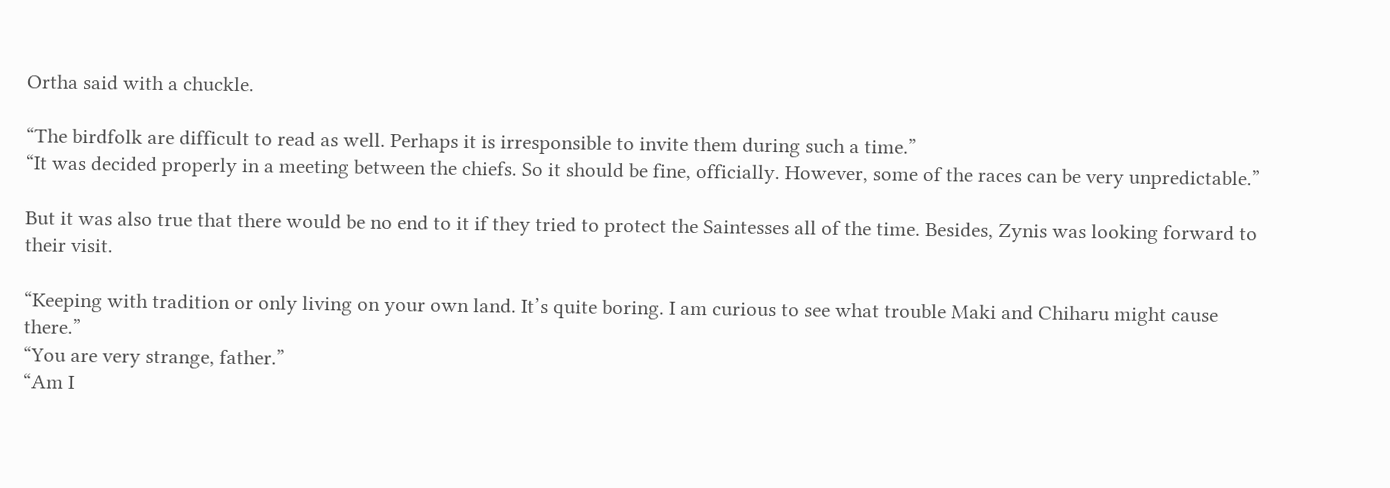Ortha said with a chuckle.

“The birdfolk are difficult to read as well. Perhaps it is irresponsible to invite them during such a time.”
“It was decided properly in a meeting between the chiefs. So it should be fine, officially. However, some of the races can be very unpredictable.”

But it was also true that there would be no end to it if they tried to protect the Saintesses all of the time. Besides, Zynis was looking forward to their visit.

“Keeping with tradition or only living on your own land. It’s quite boring. I am curious to see what trouble Maki and Chiharu might cause there.”
“You are very strange, father.”
“Am I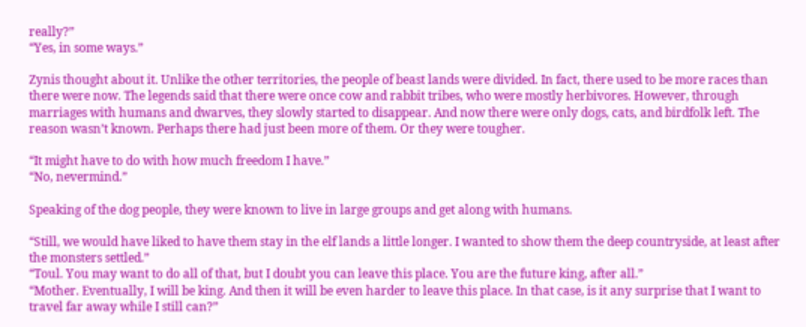really?”
“Yes, in some ways.”

Zynis thought about it. Unlike the other territories, the people of beast lands were divided. In fact, there used to be more races than there were now. The legends said that there were once cow and rabbit tribes, who were mostly herbivores. However, through marriages with humans and dwarves, they slowly started to disappear. And now there were only dogs, cats, and birdfolk left. The reason wasn’t known. Perhaps there had just been more of them. Or they were tougher.

“It might have to do with how much freedom I have.”
“No, nevermind.”

Speaking of the dog people, they were known to live in large groups and get along with humans.

“Still, we would have liked to have them stay in the elf lands a little longer. I wanted to show them the deep countryside, at least after the monsters settled.”
“Toul. You may want to do all of that, but I doubt you can leave this place. You are the future king, after all.”
“Mother. Eventually, I will be king. And then it will be even harder to leave this place. In that case, is it any surprise that I want to travel far away while I still can?”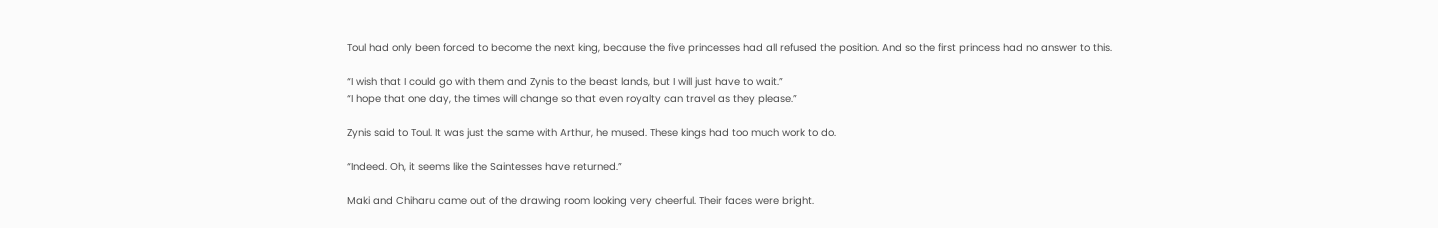Toul had only been forced to become the next king, because the five princesses had all refused the position. And so the first princess had no answer to this.

“I wish that I could go with them and Zynis to the beast lands, but I will just have to wait.”
“I hope that one day, the times will change so that even royalty can travel as they please.”

Zynis said to Toul. It was just the same with Arthur, he mused. These kings had too much work to do.

“Indeed. Oh, it seems like the Saintesses have returned.”

Maki and Chiharu came out of the drawing room looking very cheerful. Their faces were bright.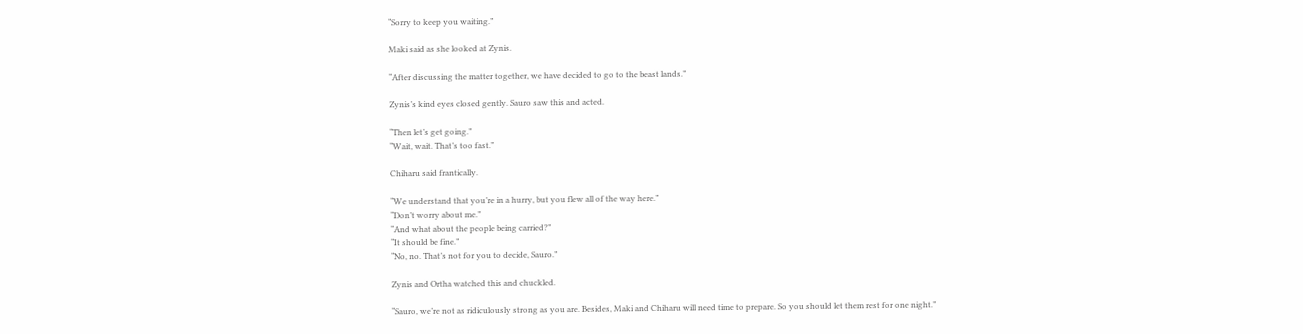“Sorry to keep you waiting.”

Maki said as she looked at Zynis.

“After discussing the matter together, we have decided to go to the beast lands.”

Zynis’s kind eyes closed gently. Sauro saw this and acted.

“Then let’s get going.”
“Wait, wait. That’s too fast.”

Chiharu said frantically.

“We understand that you’re in a hurry, but you flew all of the way here.”
“Don’t worry about me.”
“And what about the people being carried?”
“It should be fine.”
“No, no. That’s not for you to decide, Sauro.”

Zynis and Ortha watched this and chuckled.

“Sauro, we’re not as ridiculously strong as you are. Besides, Maki and Chiharu will need time to prepare. So you should let them rest for one night.”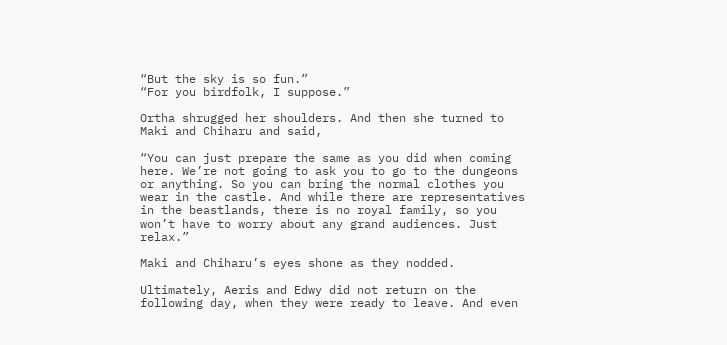“But the sky is so fun.”
“For you birdfolk, I suppose.”

Ortha shrugged her shoulders. And then she turned to Maki and Chiharu and said,

“You can just prepare the same as you did when coming here. We’re not going to ask you to go to the dungeons or anything. So you can bring the normal clothes you wear in the castle. And while there are representatives in the beastlands, there is no royal family, so you won’t have to worry about any grand audiences. Just relax.”

Maki and Chiharu’s eyes shone as they nodded.

Ultimately, Aeris and Edwy did not return on the following day, when they were ready to leave. And even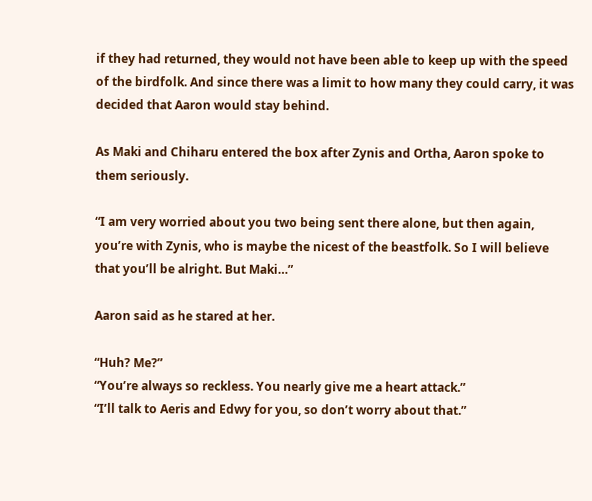if they had returned, they would not have been able to keep up with the speed of the birdfolk. And since there was a limit to how many they could carry, it was decided that Aaron would stay behind.

As Maki and Chiharu entered the box after Zynis and Ortha, Aaron spoke to them seriously.

“I am very worried about you two being sent there alone, but then again, you’re with Zynis, who is maybe the nicest of the beastfolk. So I will believe that you’ll be alright. But Maki…”

Aaron said as he stared at her.

“Huh? Me?”
“You’re always so reckless. You nearly give me a heart attack.”
“I’ll talk to Aeris and Edwy for you, so don’t worry about that.”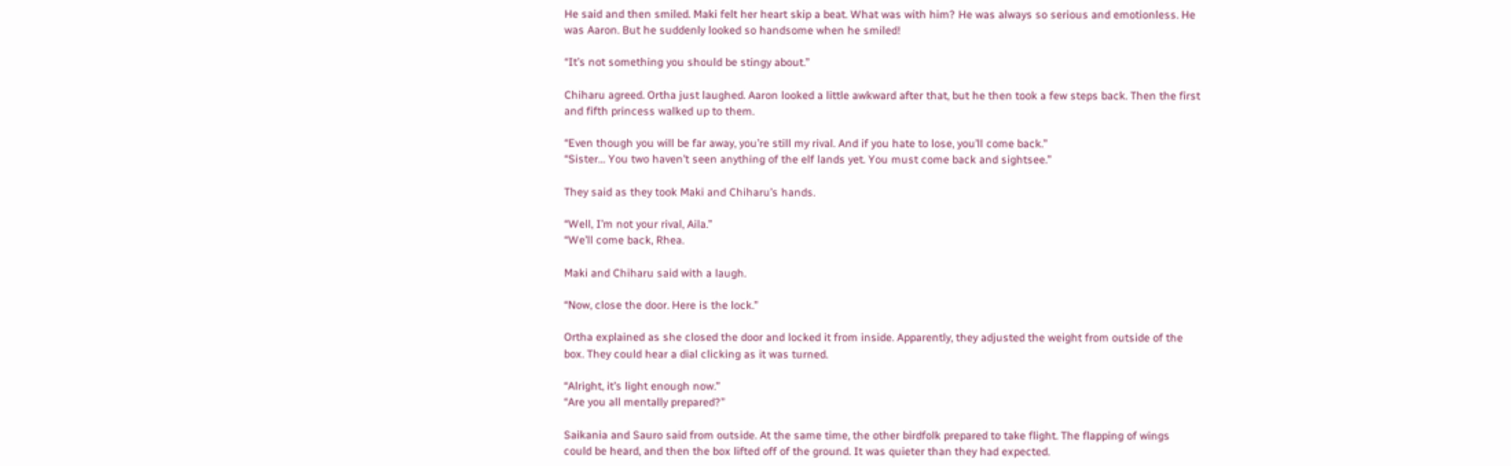He said and then smiled. Maki felt her heart skip a beat. What was with him? He was always so serious and emotionless. He was Aaron. But he suddenly looked so handsome when he smiled!

“It’s not something you should be stingy about.”

Chiharu agreed. Ortha just laughed. Aaron looked a little awkward after that, but he then took a few steps back. Then the first and fifth princess walked up to them.

“Even though you will be far away, you’re still my rival. And if you hate to lose, you’ll come back.”
“Sister… You two haven’t seen anything of the elf lands yet. You must come back and sightsee.”

They said as they took Maki and Chiharu’s hands.

“Well, I’m not your rival, Aila.”
“We’ll come back, Rhea.

Maki and Chiharu said with a laugh.

“Now, close the door. Here is the lock.”

Ortha explained as she closed the door and locked it from inside. Apparently, they adjusted the weight from outside of the box. They could hear a dial clicking as it was turned.

“Alright, it’s light enough now.”
“Are you all mentally prepared?”

Saikania and Sauro said from outside. At the same time, the other birdfolk prepared to take flight. The flapping of wings could be heard, and then the box lifted off of the ground. It was quieter than they had expected.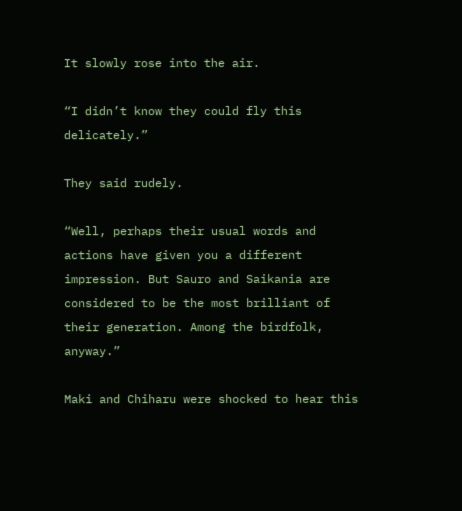It slowly rose into the air.

“I didn’t know they could fly this delicately.”

They said rudely.

“Well, perhaps their usual words and actions have given you a different impression. But Sauro and Saikania are considered to be the most brilliant of their generation. Among the birdfolk, anyway.”

Maki and Chiharu were shocked to hear this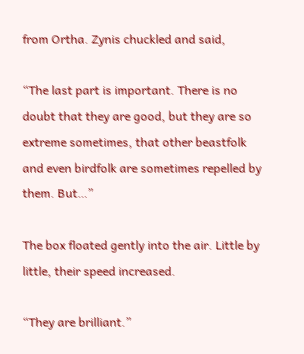from Ortha. Zynis chuckled and said,

“The last part is important. There is no doubt that they are good, but they are so extreme sometimes, that other beastfolk and even birdfolk are sometimes repelled by them. But…”

The box floated gently into the air. Little by little, their speed increased.

“They are brilliant.”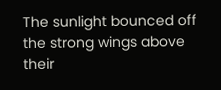The sunlight bounced off the strong wings above their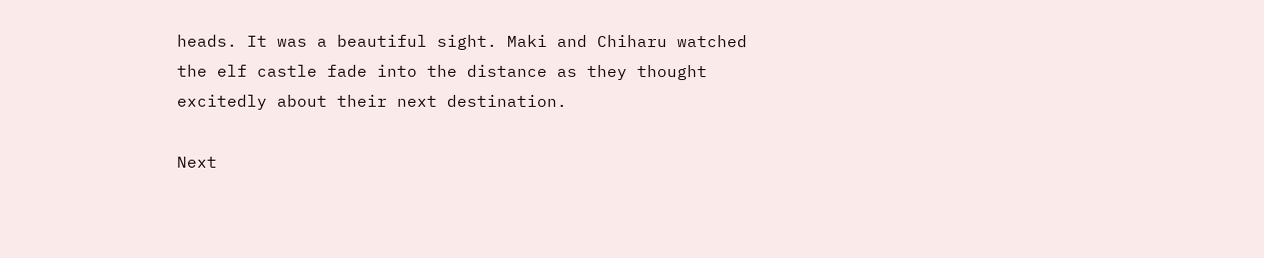heads. It was a beautiful sight. Maki and Chiharu watched the elf castle fade into the distance as they thought excitedly about their next destination.

Next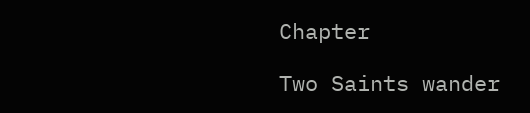Chapter

Two Saints wander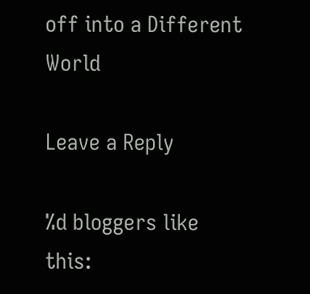off into a Different World

Leave a Reply

%d bloggers like this: